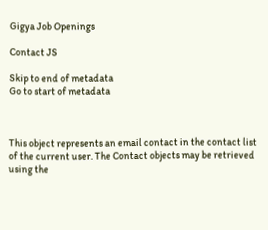Gigya Job Openings

Contact JS

Skip to end of metadata
Go to start of metadata



This object represents an email contact in the contact list of the current user. The Contact objects may be retrieved using the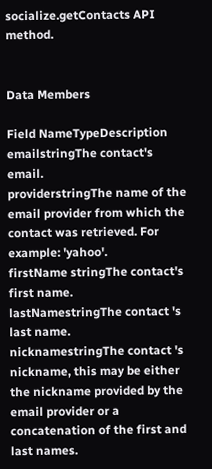socialize.getContacts API method.


Data Members

Field NameTypeDescription
emailstringThe contact's email.
providerstringThe name of the email provider from which the contact was retrieved. For example: 'yahoo'.
firstName stringThe contact's first name.
lastNamestringThe contact 's last name.
nicknamestringThe contact 's nickname, this may be either the nickname provided by the email provider or a concatenation of the first and last names.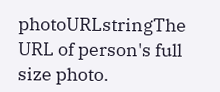photoURLstringThe URL of person's full size photo.